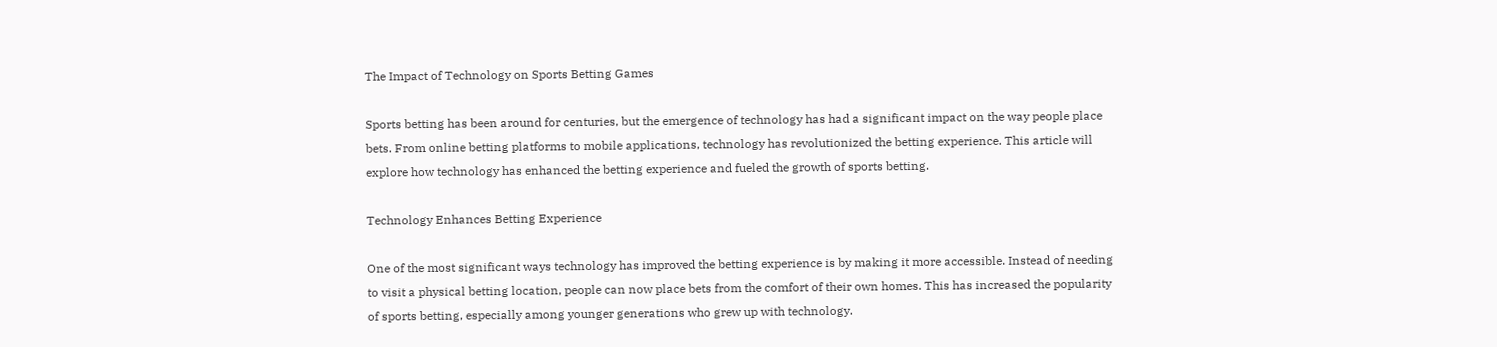The Impact of Technology on Sports Betting Games

Sports betting has been around for centuries, but the emergence of technology has had a significant impact on the way people place bets. From online betting platforms to mobile applications, technology has revolutionized the betting experience. This article will explore how technology has enhanced the betting experience and fueled the growth of sports betting.

Technology Enhances Betting Experience

One of the most significant ways technology has improved the betting experience is by making it more accessible. Instead of needing to visit a physical betting location, people can now place bets from the comfort of their own homes. This has increased the popularity of sports betting, especially among younger generations who grew up with technology.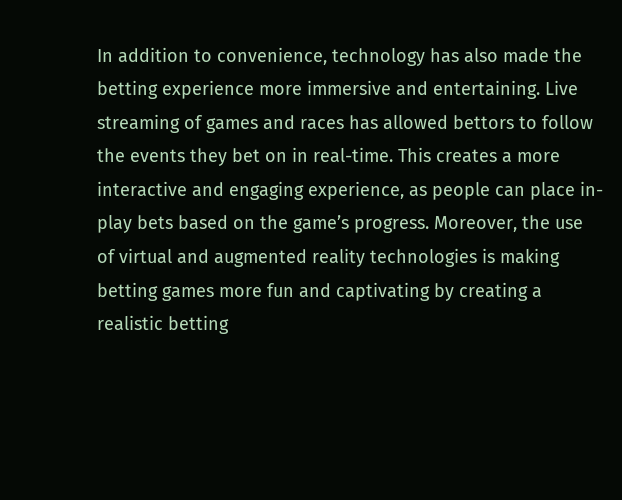In addition to convenience, technology has also made the betting experience more immersive and entertaining. Live streaming of games and races has allowed bettors to follow the events they bet on in real-time. This creates a more interactive and engaging experience, as people can place in-play bets based on the game’s progress. Moreover, the use of virtual and augmented reality technologies is making betting games more fun and captivating by creating a realistic betting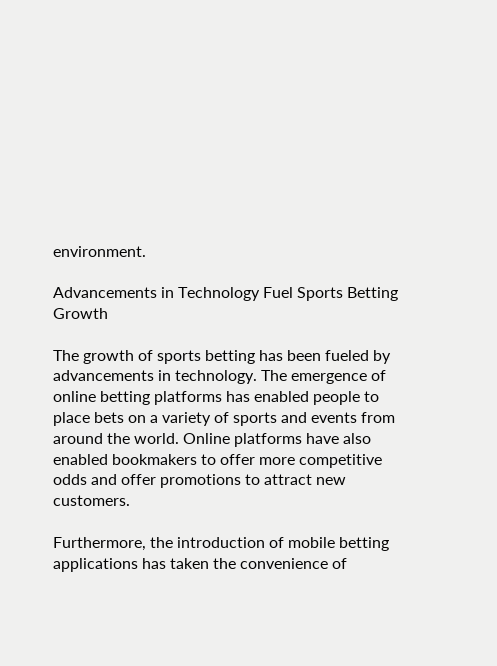environment.

Advancements in Technology Fuel Sports Betting Growth

The growth of sports betting has been fueled by advancements in technology. The emergence of online betting platforms has enabled people to place bets on a variety of sports and events from around the world. Online platforms have also enabled bookmakers to offer more competitive odds and offer promotions to attract new customers.

Furthermore, the introduction of mobile betting applications has taken the convenience of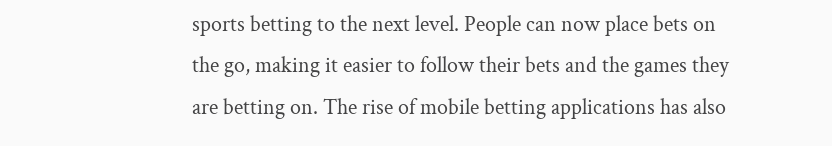sports betting to the next level. People can now place bets on the go, making it easier to follow their bets and the games they are betting on. The rise of mobile betting applications has also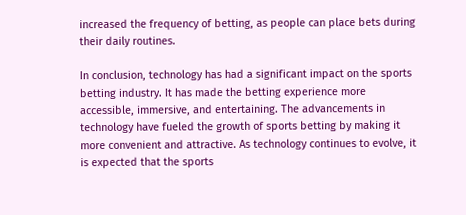increased the frequency of betting, as people can place bets during their daily routines.

In conclusion, technology has had a significant impact on the sports betting industry. It has made the betting experience more accessible, immersive, and entertaining. The advancements in technology have fueled the growth of sports betting by making it more convenient and attractive. As technology continues to evolve, it is expected that the sports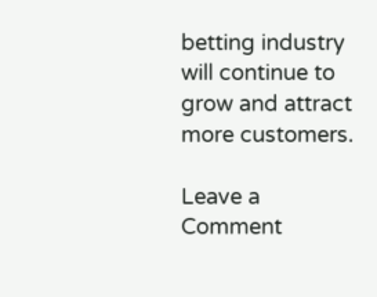betting industry will continue to grow and attract more customers.

Leave a Comment